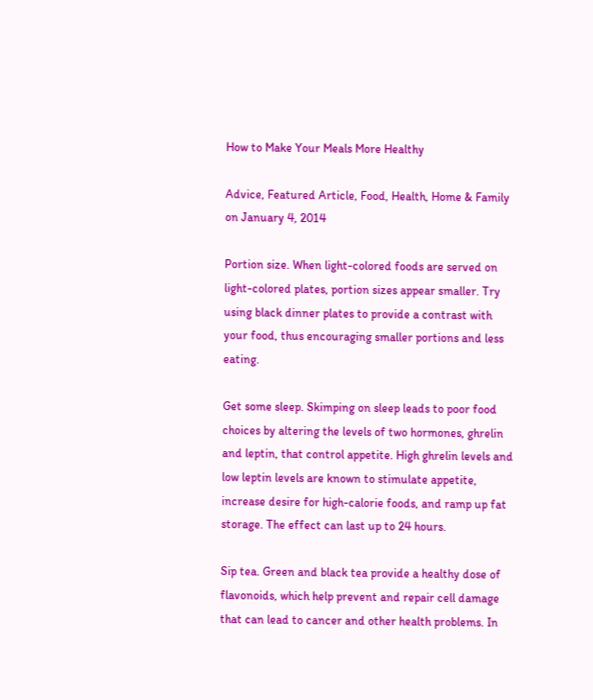How to Make Your Meals More Healthy

Advice, Featured Article, Food, Health, Home & Family
on January 4, 2014

Portion size. When light-colored foods are served on light-colored plates, portion sizes appear smaller. Try using black dinner plates to provide a contrast with your food, thus encouraging smaller portions and less eating.

Get some sleep. Skimping on sleep leads to poor food choices by altering the levels of two hormones, ghrelin and leptin, that control appetite. High ghrelin levels and low leptin levels are known to stimulate appetite, increase desire for high-calorie foods, and ramp up fat storage. The effect can last up to 24 hours.

Sip tea. Green and black tea provide a healthy dose of flavonoids, which help prevent and repair cell damage that can lead to cancer and other health problems. In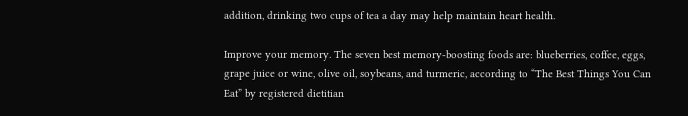addition, drinking two cups of tea a day may help maintain heart health.

Improve your memory. The seven best memory-boosting foods are: blueberries, coffee, eggs, grape juice or wine, olive oil, soybeans, and turmeric, according to “The Best Things You Can Eat” by registered dietitian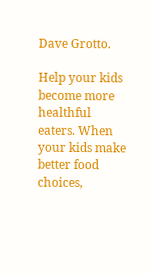Dave Grotto.

Help your kids become more healthful eaters. When your kids make better food choices,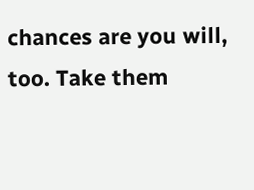chances are you will, too. Take them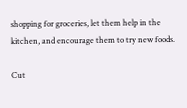shopping for groceries, let them help in the kitchen, and encourage them to try new foods.

Cut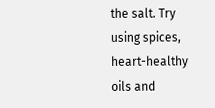the salt. Try using spices, heart-healthy oils and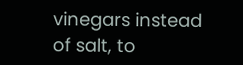vinegars instead of salt, to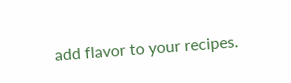add flavor to your recipes.